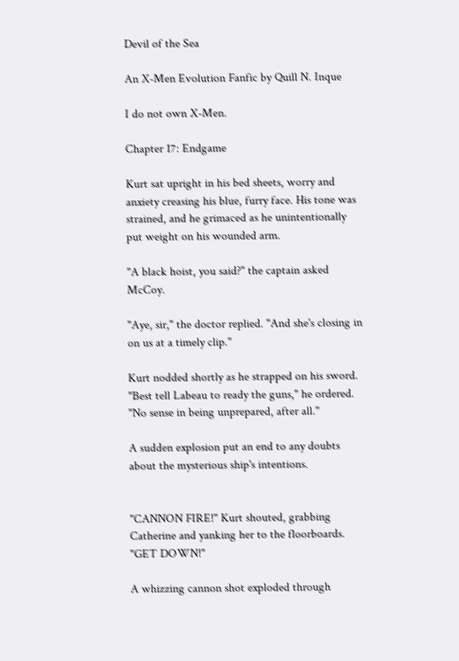Devil of the Sea

An X-Men Evolution Fanfic by Quill N. Inque

I do not own X-Men.

Chapter 17: Endgame

Kurt sat upright in his bed sheets, worry and anxiety creasing his blue, furry face. His tone was strained, and he grimaced as he unintentionally put weight on his wounded arm.

"A black hoist, you said?" the captain asked McCoy.

"Aye, sir," the doctor replied. "And she's closing in on us at a timely clip."

Kurt nodded shortly as he strapped on his sword. "Best tell Labeau to ready the guns," he ordered. "No sense in being unprepared, after all."

A sudden explosion put an end to any doubts about the mysterious ship's intentions.


"CANNON FIRE!" Kurt shouted, grabbing Catherine and yanking her to the floorboards. "GET DOWN!"

A whizzing cannon shot exploded through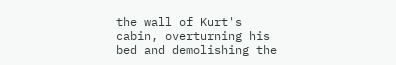the wall of Kurt's cabin, overturning his bed and demolishing the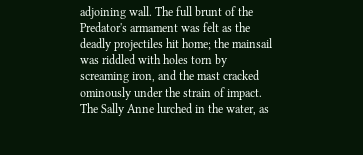adjoining wall. The full brunt of the Predator's armament was felt as the deadly projectiles hit home; the mainsail was riddled with holes torn by screaming iron, and the mast cracked ominously under the strain of impact. The Sally Anne lurched in the water, as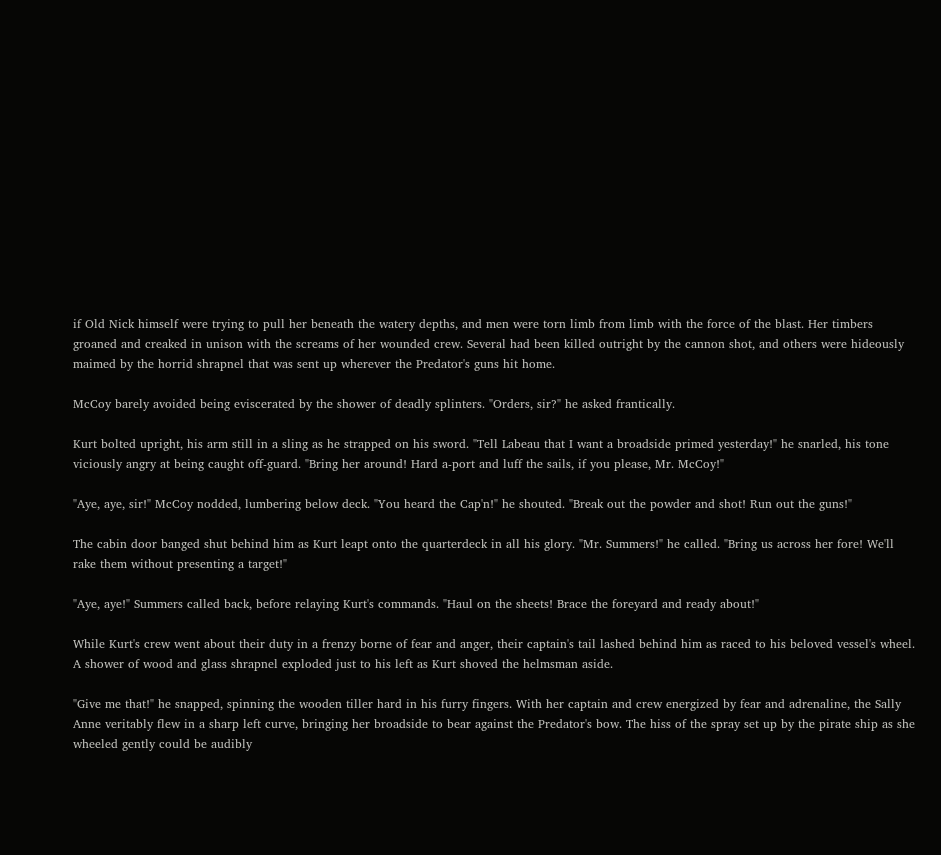if Old Nick himself were trying to pull her beneath the watery depths, and men were torn limb from limb with the force of the blast. Her timbers groaned and creaked in unison with the screams of her wounded crew. Several had been killed outright by the cannon shot, and others were hideously maimed by the horrid shrapnel that was sent up wherever the Predator's guns hit home.

McCoy barely avoided being eviscerated by the shower of deadly splinters. "Orders, sir?" he asked frantically.

Kurt bolted upright, his arm still in a sling as he strapped on his sword. "Tell Labeau that I want a broadside primed yesterday!" he snarled, his tone viciously angry at being caught off-guard. "Bring her around! Hard a-port and luff the sails, if you please, Mr. McCoy!"

"Aye, aye, sir!" McCoy nodded, lumbering below deck. "You heard the Cap'n!" he shouted. "Break out the powder and shot! Run out the guns!"

The cabin door banged shut behind him as Kurt leapt onto the quarterdeck in all his glory. "Mr. Summers!" he called. "Bring us across her fore! We'll rake them without presenting a target!"

"Aye, aye!" Summers called back, before relaying Kurt's commands. "Haul on the sheets! Brace the foreyard and ready about!"

While Kurt's crew went about their duty in a frenzy borne of fear and anger, their captain's tail lashed behind him as raced to his beloved vessel's wheel. A shower of wood and glass shrapnel exploded just to his left as Kurt shoved the helmsman aside.

"Give me that!" he snapped, spinning the wooden tiller hard in his furry fingers. With her captain and crew energized by fear and adrenaline, the Sally Anne veritably flew in a sharp left curve, bringing her broadside to bear against the Predator's bow. The hiss of the spray set up by the pirate ship as she wheeled gently could be audibly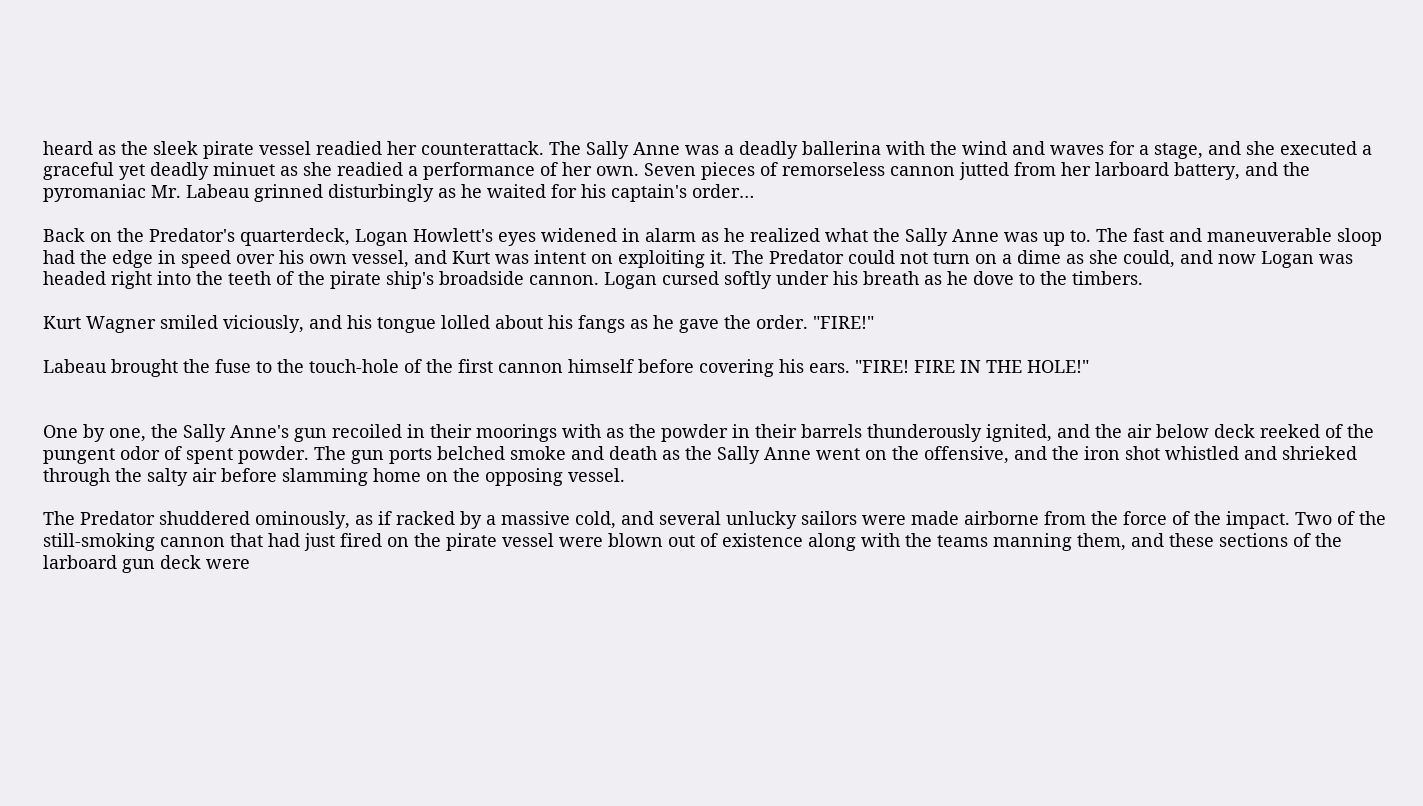heard as the sleek pirate vessel readied her counterattack. The Sally Anne was a deadly ballerina with the wind and waves for a stage, and she executed a graceful yet deadly minuet as she readied a performance of her own. Seven pieces of remorseless cannon jutted from her larboard battery, and the pyromaniac Mr. Labeau grinned disturbingly as he waited for his captain's order…

Back on the Predator's quarterdeck, Logan Howlett's eyes widened in alarm as he realized what the Sally Anne was up to. The fast and maneuverable sloop had the edge in speed over his own vessel, and Kurt was intent on exploiting it. The Predator could not turn on a dime as she could, and now Logan was headed right into the teeth of the pirate ship's broadside cannon. Logan cursed softly under his breath as he dove to the timbers.

Kurt Wagner smiled viciously, and his tongue lolled about his fangs as he gave the order. "FIRE!"

Labeau brought the fuse to the touch-hole of the first cannon himself before covering his ears. "FIRE! FIRE IN THE HOLE!"


One by one, the Sally Anne's gun recoiled in their moorings with as the powder in their barrels thunderously ignited, and the air below deck reeked of the pungent odor of spent powder. The gun ports belched smoke and death as the Sally Anne went on the offensive, and the iron shot whistled and shrieked through the salty air before slamming home on the opposing vessel.

The Predator shuddered ominously, as if racked by a massive cold, and several unlucky sailors were made airborne from the force of the impact. Two of the still-smoking cannon that had just fired on the pirate vessel were blown out of existence along with the teams manning them, and these sections of the larboard gun deck were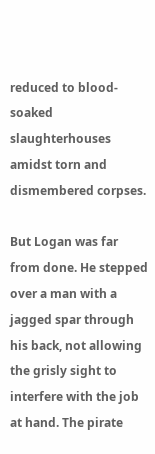reduced to blood-soaked slaughterhouses amidst torn and dismembered corpses.

But Logan was far from done. He stepped over a man with a jagged spar through his back, not allowing the grisly sight to interfere with the job at hand. The pirate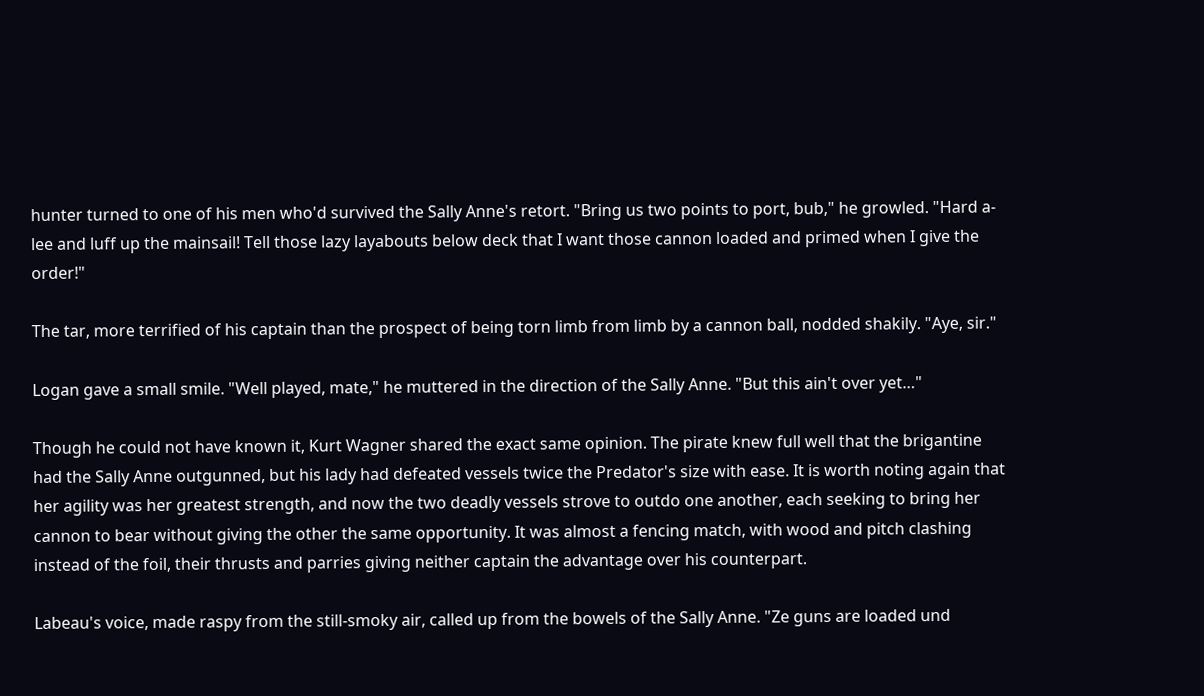hunter turned to one of his men who'd survived the Sally Anne's retort. "Bring us two points to port, bub," he growled. "Hard a-lee and luff up the mainsail! Tell those lazy layabouts below deck that I want those cannon loaded and primed when I give the order!"

The tar, more terrified of his captain than the prospect of being torn limb from limb by a cannon ball, nodded shakily. "Aye, sir."

Logan gave a small smile. "Well played, mate," he muttered in the direction of the Sally Anne. "But this ain't over yet…"

Though he could not have known it, Kurt Wagner shared the exact same opinion. The pirate knew full well that the brigantine had the Sally Anne outgunned, but his lady had defeated vessels twice the Predator's size with ease. It is worth noting again that her agility was her greatest strength, and now the two deadly vessels strove to outdo one another, each seeking to bring her cannon to bear without giving the other the same opportunity. It was almost a fencing match, with wood and pitch clashing instead of the foil, their thrusts and parries giving neither captain the advantage over his counterpart.

Labeau's voice, made raspy from the still-smoky air, called up from the bowels of the Sally Anne. "Ze guns are loaded und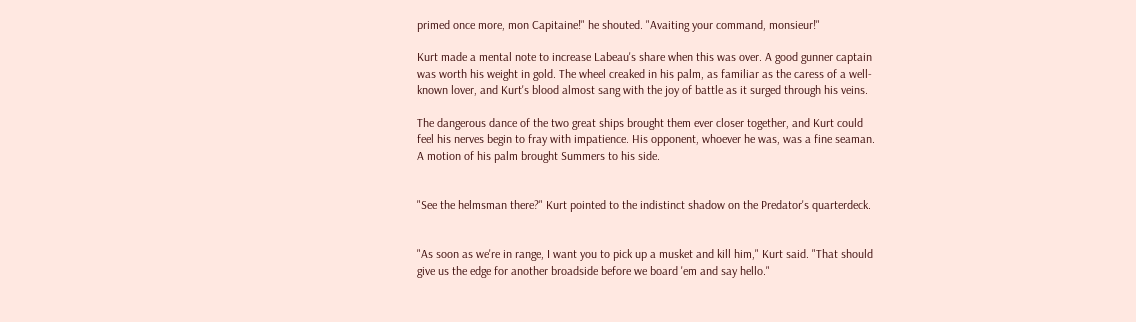primed once more, mon Capitaine!" he shouted. "Avaiting your command, monsieur!"

Kurt made a mental note to increase Labeau's share when this was over. A good gunner captain was worth his weight in gold. The wheel creaked in his palm, as familiar as the caress of a well-known lover, and Kurt's blood almost sang with the joy of battle as it surged through his veins.

The dangerous dance of the two great ships brought them ever closer together, and Kurt could feel his nerves begin to fray with impatience. His opponent, whoever he was, was a fine seaman. A motion of his palm brought Summers to his side.


"See the helmsman there?" Kurt pointed to the indistinct shadow on the Predator's quarterdeck.


"As soon as we're in range, I want you to pick up a musket and kill him," Kurt said. "That should give us the edge for another broadside before we board 'em and say hello."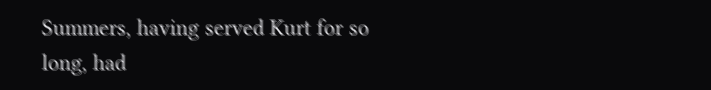Summers, having served Kurt for so long, had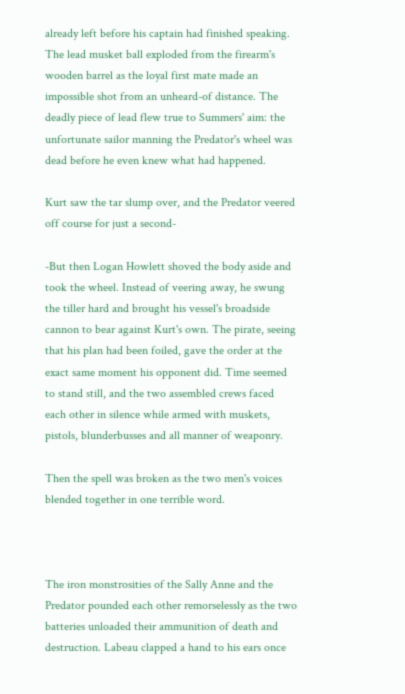already left before his captain had finished speaking. The lead musket ball exploded from the firearm's wooden barrel as the loyal first mate made an impossible shot from an unheard-of distance. The deadly piece of lead flew true to Summers' aim: the unfortunate sailor manning the Predator's wheel was dead before he even knew what had happened.

Kurt saw the tar slump over, and the Predator veered off course for just a second-

-But then Logan Howlett shoved the body aside and took the wheel. Instead of veering away, he swung the tiller hard and brought his vessel's broadside cannon to bear against Kurt's own. The pirate, seeing that his plan had been foiled, gave the order at the exact same moment his opponent did. Time seemed to stand still, and the two assembled crews faced each other in silence while armed with muskets, pistols, blunderbusses and all manner of weaponry.

Then the spell was broken as the two men's voices blended together in one terrible word.



The iron monstrosities of the Sally Anne and the Predator pounded each other remorselessly as the two batteries unloaded their ammunition of death and destruction. Labeau clapped a hand to his ears once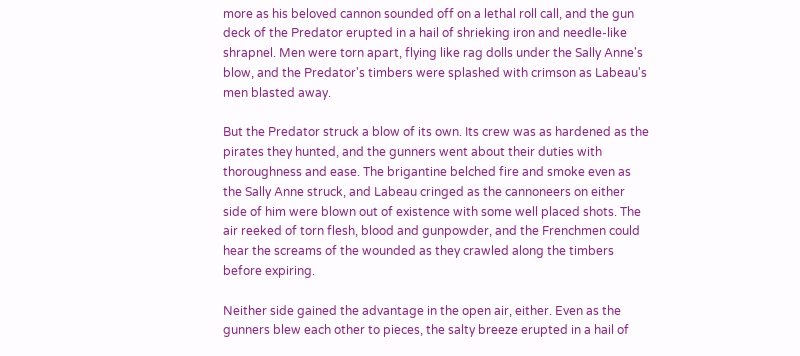more as his beloved cannon sounded off on a lethal roll call, and the gun deck of the Predator erupted in a hail of shrieking iron and needle-like shrapnel. Men were torn apart, flying like rag dolls under the Sally Anne's blow, and the Predator's timbers were splashed with crimson as Labeau's men blasted away.

But the Predator struck a blow of its own. Its crew was as hardened as the pirates they hunted, and the gunners went about their duties with thoroughness and ease. The brigantine belched fire and smoke even as the Sally Anne struck, and Labeau cringed as the cannoneers on either side of him were blown out of existence with some well placed shots. The air reeked of torn flesh, blood and gunpowder, and the Frenchmen could hear the screams of the wounded as they crawled along the timbers before expiring.

Neither side gained the advantage in the open air, either. Even as the gunners blew each other to pieces, the salty breeze erupted in a hail of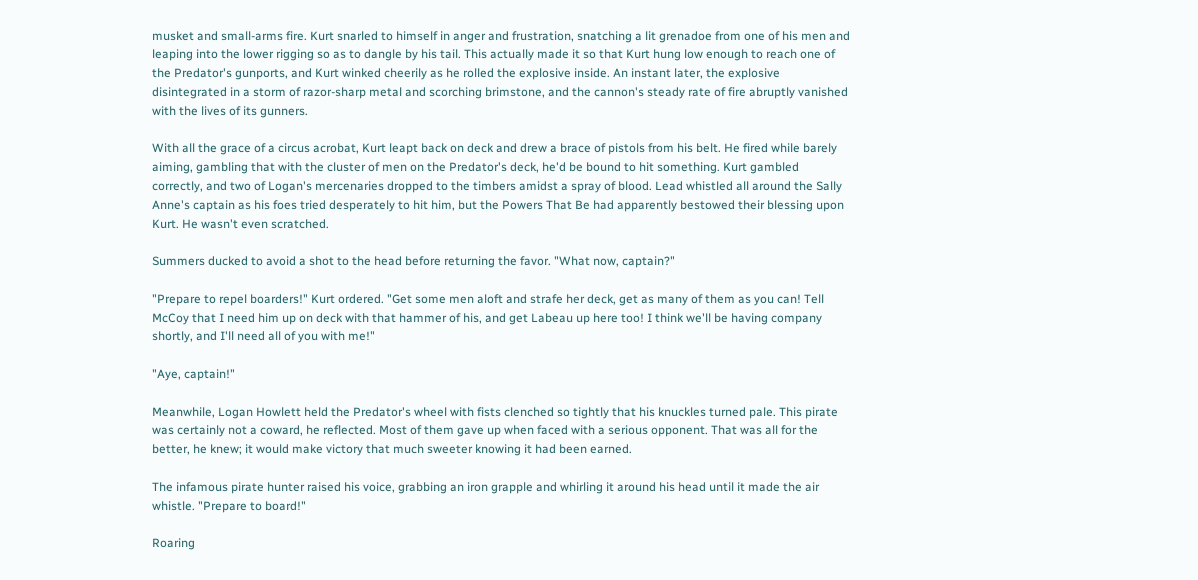musket and small-arms fire. Kurt snarled to himself in anger and frustration, snatching a lit grenadoe from one of his men and leaping into the lower rigging so as to dangle by his tail. This actually made it so that Kurt hung low enough to reach one of the Predator's gunports, and Kurt winked cheerily as he rolled the explosive inside. An instant later, the explosive disintegrated in a storm of razor-sharp metal and scorching brimstone, and the cannon's steady rate of fire abruptly vanished with the lives of its gunners.

With all the grace of a circus acrobat, Kurt leapt back on deck and drew a brace of pistols from his belt. He fired while barely aiming, gambling that with the cluster of men on the Predator's deck, he'd be bound to hit something. Kurt gambled correctly, and two of Logan's mercenaries dropped to the timbers amidst a spray of blood. Lead whistled all around the Sally Anne's captain as his foes tried desperately to hit him, but the Powers That Be had apparently bestowed their blessing upon Kurt. He wasn't even scratched.

Summers ducked to avoid a shot to the head before returning the favor. "What now, captain?"

"Prepare to repel boarders!" Kurt ordered. "Get some men aloft and strafe her deck, get as many of them as you can! Tell McCoy that I need him up on deck with that hammer of his, and get Labeau up here too! I think we'll be having company shortly, and I'll need all of you with me!"

"Aye, captain!"

Meanwhile, Logan Howlett held the Predator's wheel with fists clenched so tightly that his knuckles turned pale. This pirate was certainly not a coward, he reflected. Most of them gave up when faced with a serious opponent. That was all for the better, he knew; it would make victory that much sweeter knowing it had been earned.

The infamous pirate hunter raised his voice, grabbing an iron grapple and whirling it around his head until it made the air whistle. "Prepare to board!"

Roaring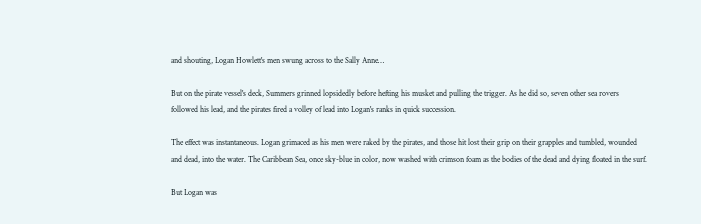and shouting, Logan Howlett's men swung across to the Sally Anne…

But on the pirate vessel's deck, Summers grinned lopsidedly before hefting his musket and pulling the trigger. As he did so, seven other sea rovers followed his lead, and the pirates fired a volley of lead into Logan's ranks in quick succession.

The effect was instantaneous. Logan grimaced as his men were raked by the pirates, and those hit lost their grip on their grapples and tumbled, wounded and dead, into the water. The Caribbean Sea, once sky-blue in color, now washed with crimson foam as the bodies of the dead and dying floated in the surf.

But Logan was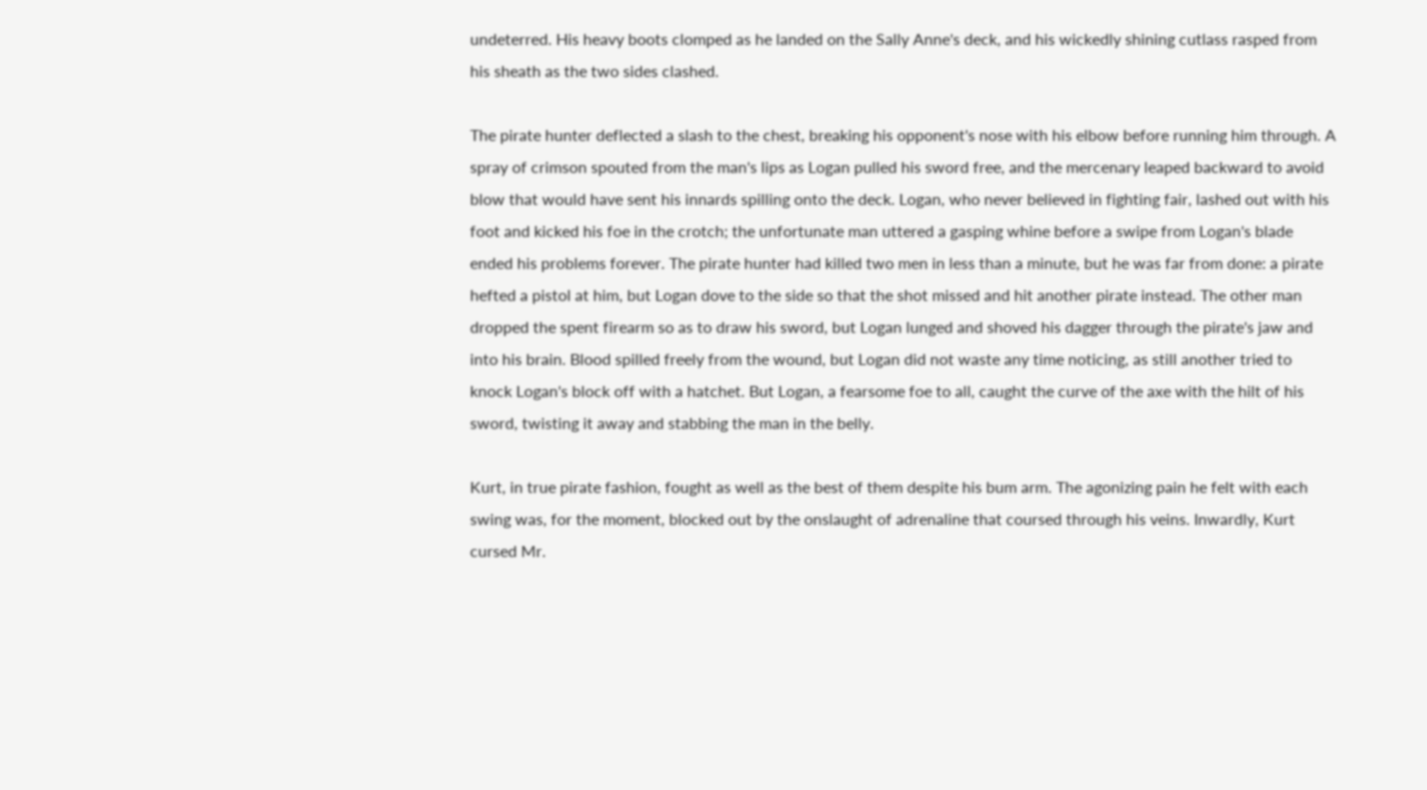undeterred. His heavy boots clomped as he landed on the Sally Anne's deck, and his wickedly shining cutlass rasped from his sheath as the two sides clashed.

The pirate hunter deflected a slash to the chest, breaking his opponent's nose with his elbow before running him through. A spray of crimson spouted from the man's lips as Logan pulled his sword free, and the mercenary leaped backward to avoid blow that would have sent his innards spilling onto the deck. Logan, who never believed in fighting fair, lashed out with his foot and kicked his foe in the crotch; the unfortunate man uttered a gasping whine before a swipe from Logan's blade ended his problems forever. The pirate hunter had killed two men in less than a minute, but he was far from done: a pirate hefted a pistol at him, but Logan dove to the side so that the shot missed and hit another pirate instead. The other man dropped the spent firearm so as to draw his sword, but Logan lunged and shoved his dagger through the pirate's jaw and into his brain. Blood spilled freely from the wound, but Logan did not waste any time noticing, as still another tried to knock Logan's block off with a hatchet. But Logan, a fearsome foe to all, caught the curve of the axe with the hilt of his sword, twisting it away and stabbing the man in the belly.

Kurt, in true pirate fashion, fought as well as the best of them despite his bum arm. The agonizing pain he felt with each swing was, for the moment, blocked out by the onslaught of adrenaline that coursed through his veins. Inwardly, Kurt cursed Mr.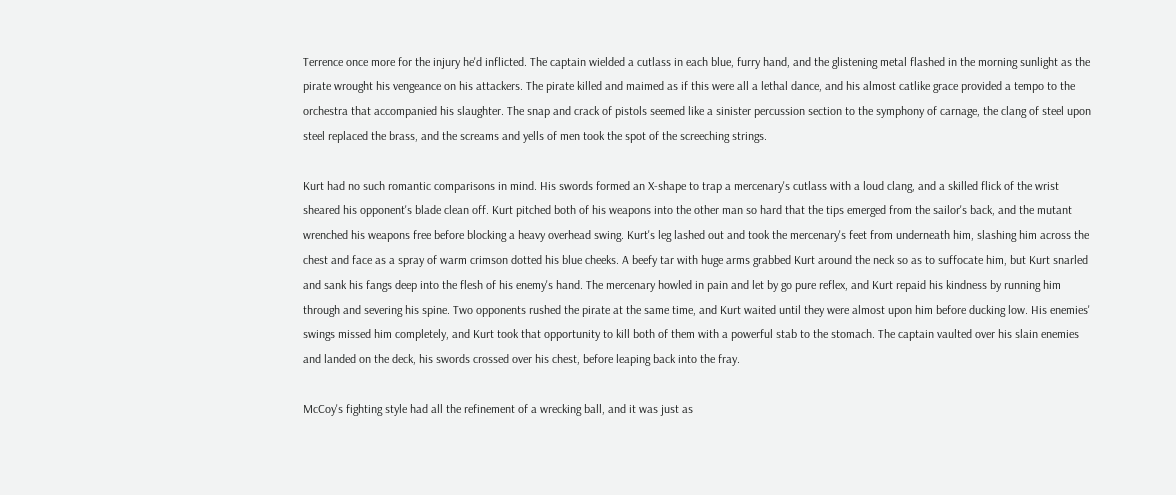Terrence once more for the injury he'd inflicted. The captain wielded a cutlass in each blue, furry hand, and the glistening metal flashed in the morning sunlight as the pirate wrought his vengeance on his attackers. The pirate killed and maimed as if this were all a lethal dance, and his almost catlike grace provided a tempo to the orchestra that accompanied his slaughter. The snap and crack of pistols seemed like a sinister percussion section to the symphony of carnage, the clang of steel upon steel replaced the brass, and the screams and yells of men took the spot of the screeching strings.

Kurt had no such romantic comparisons in mind. His swords formed an X-shape to trap a mercenary's cutlass with a loud clang, and a skilled flick of the wrist sheared his opponent's blade clean off. Kurt pitched both of his weapons into the other man so hard that the tips emerged from the sailor's back, and the mutant wrenched his weapons free before blocking a heavy overhead swing. Kurt's leg lashed out and took the mercenary's feet from underneath him, slashing him across the chest and face as a spray of warm crimson dotted his blue cheeks. A beefy tar with huge arms grabbed Kurt around the neck so as to suffocate him, but Kurt snarled and sank his fangs deep into the flesh of his enemy's hand. The mercenary howled in pain and let by go pure reflex, and Kurt repaid his kindness by running him through and severing his spine. Two opponents rushed the pirate at the same time, and Kurt waited until they were almost upon him before ducking low. His enemies' swings missed him completely, and Kurt took that opportunity to kill both of them with a powerful stab to the stomach. The captain vaulted over his slain enemies and landed on the deck, his swords crossed over his chest, before leaping back into the fray.

McCoy's fighting style had all the refinement of a wrecking ball, and it was just as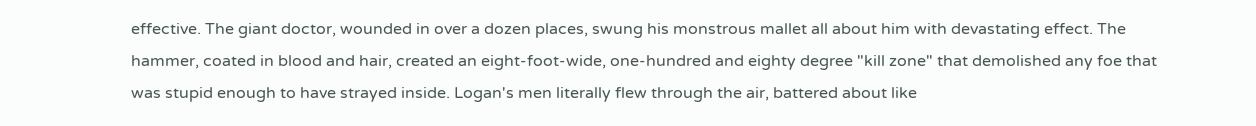effective. The giant doctor, wounded in over a dozen places, swung his monstrous mallet all about him with devastating effect. The hammer, coated in blood and hair, created an eight-foot-wide, one-hundred and eighty degree "kill zone" that demolished any foe that was stupid enough to have strayed inside. Logan's men literally flew through the air, battered about like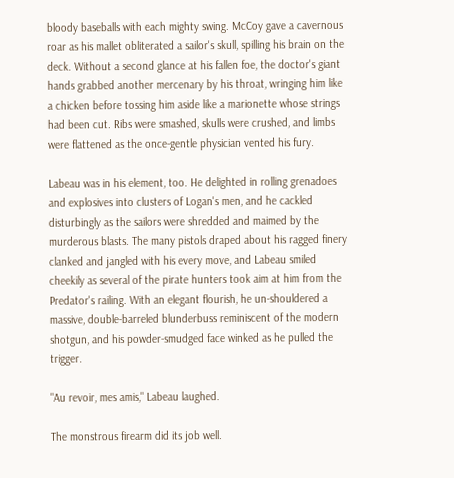bloody baseballs with each mighty swing. McCoy gave a cavernous roar as his mallet obliterated a sailor's skull, spilling his brain on the deck. Without a second glance at his fallen foe, the doctor's giant hands grabbed another mercenary by his throat, wringing him like a chicken before tossing him aside like a marionette whose strings had been cut. Ribs were smashed, skulls were crushed, and limbs were flattened as the once-gentle physician vented his fury.

Labeau was in his element, too. He delighted in rolling grenadoes and explosives into clusters of Logan's men, and he cackled disturbingly as the sailors were shredded and maimed by the murderous blasts. The many pistols draped about his ragged finery clanked and jangled with his every move, and Labeau smiled cheekily as several of the pirate hunters took aim at him from the Predator's railing. With an elegant flourish, he un-shouldered a massive, double-barreled blunderbuss reminiscent of the modern shotgun, and his powder-smudged face winked as he pulled the trigger.

"Au revoir, mes amis," Labeau laughed.

The monstrous firearm did its job well.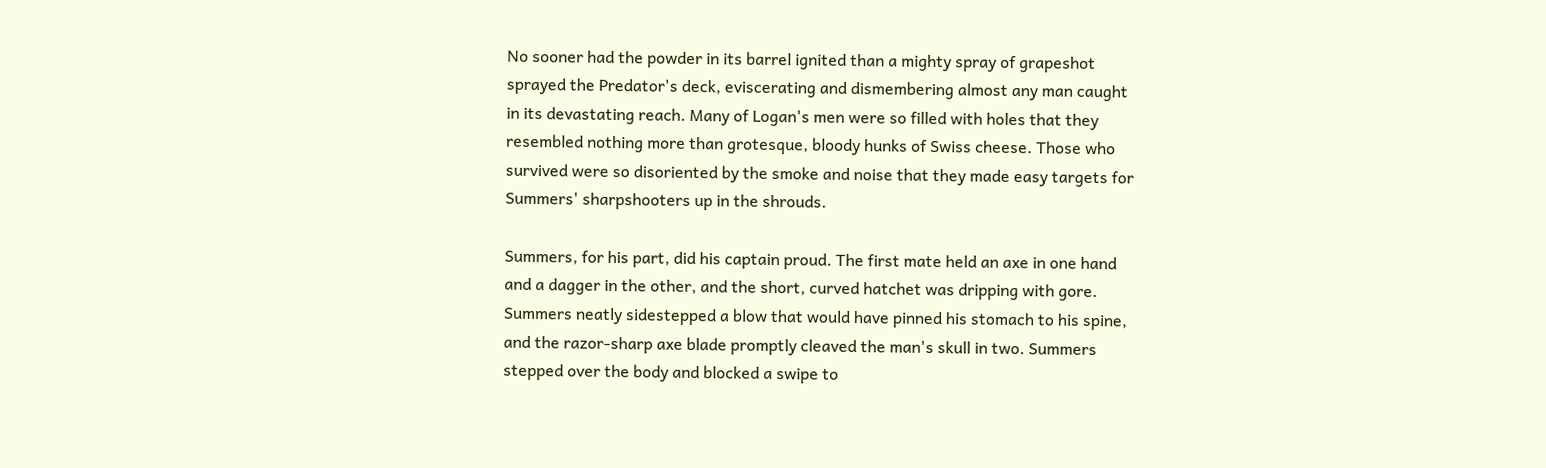No sooner had the powder in its barrel ignited than a mighty spray of grapeshot sprayed the Predator's deck, eviscerating and dismembering almost any man caught in its devastating reach. Many of Logan's men were so filled with holes that they resembled nothing more than grotesque, bloody hunks of Swiss cheese. Those who survived were so disoriented by the smoke and noise that they made easy targets for Summers' sharpshooters up in the shrouds.

Summers, for his part, did his captain proud. The first mate held an axe in one hand and a dagger in the other, and the short, curved hatchet was dripping with gore. Summers neatly sidestepped a blow that would have pinned his stomach to his spine, and the razor-sharp axe blade promptly cleaved the man's skull in two. Summers stepped over the body and blocked a swipe to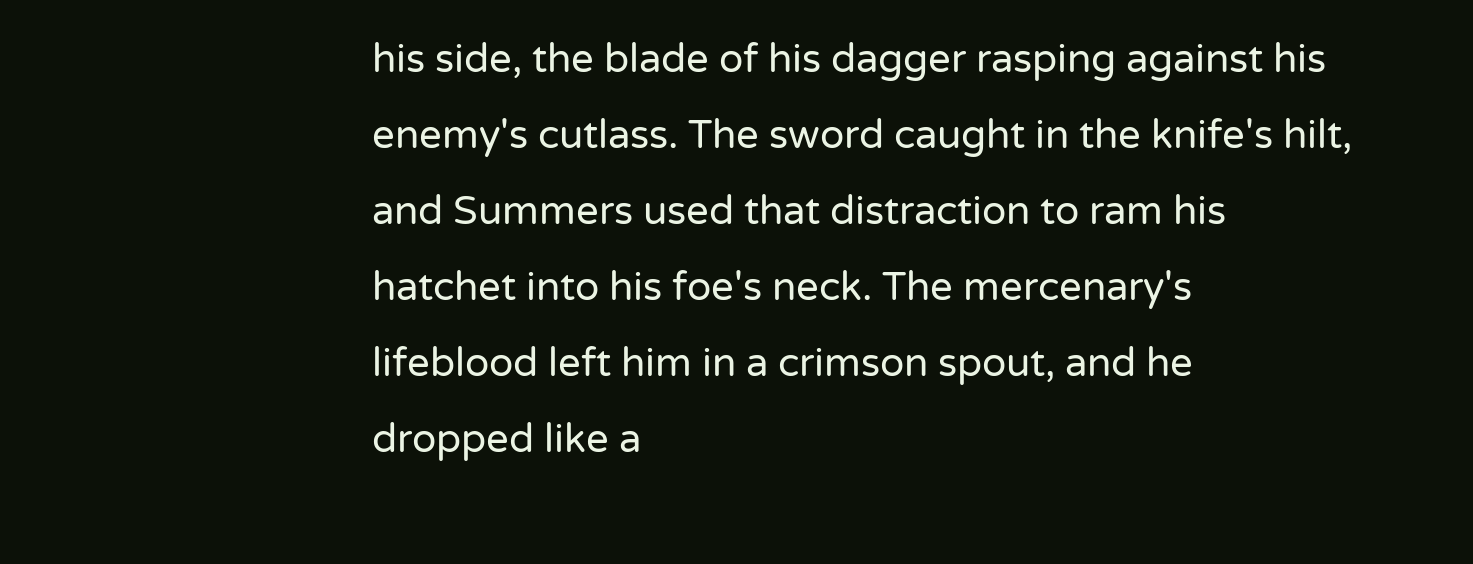his side, the blade of his dagger rasping against his enemy's cutlass. The sword caught in the knife's hilt, and Summers used that distraction to ram his hatchet into his foe's neck. The mercenary's lifeblood left him in a crimson spout, and he dropped like a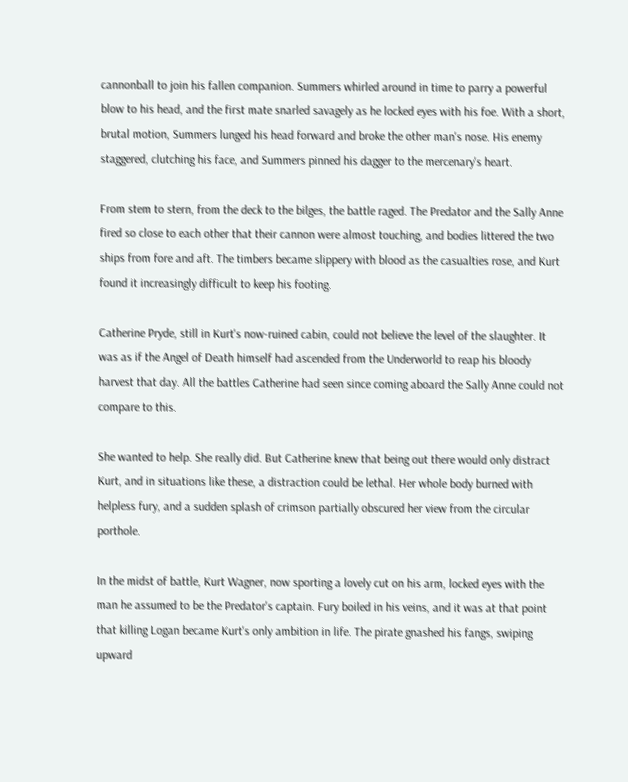cannonball to join his fallen companion. Summers whirled around in time to parry a powerful blow to his head, and the first mate snarled savagely as he locked eyes with his foe. With a short, brutal motion, Summers lunged his head forward and broke the other man's nose. His enemy staggered, clutching his face, and Summers pinned his dagger to the mercenary's heart.

From stem to stern, from the deck to the bilges, the battle raged. The Predator and the Sally Anne fired so close to each other that their cannon were almost touching, and bodies littered the two ships from fore and aft. The timbers became slippery with blood as the casualties rose, and Kurt found it increasingly difficult to keep his footing.

Catherine Pryde, still in Kurt's now-ruined cabin, could not believe the level of the slaughter. It was as if the Angel of Death himself had ascended from the Underworld to reap his bloody harvest that day. All the battles Catherine had seen since coming aboard the Sally Anne could not compare to this.

She wanted to help. She really did. But Catherine knew that being out there would only distract Kurt, and in situations like these, a distraction could be lethal. Her whole body burned with helpless fury, and a sudden splash of crimson partially obscured her view from the circular porthole.

In the midst of battle, Kurt Wagner, now sporting a lovely cut on his arm, locked eyes with the man he assumed to be the Predator's captain. Fury boiled in his veins, and it was at that point that killing Logan became Kurt's only ambition in life. The pirate gnashed his fangs, swiping upward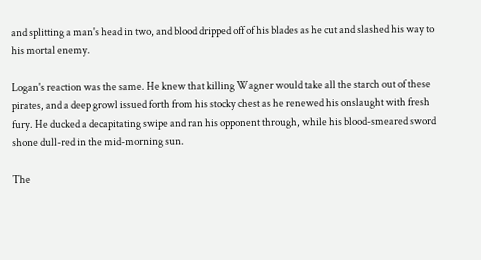and splitting a man's head in two, and blood dripped off of his blades as he cut and slashed his way to his mortal enemy.

Logan's reaction was the same. He knew that killing Wagner would take all the starch out of these pirates, and a deep growl issued forth from his stocky chest as he renewed his onslaught with fresh fury. He ducked a decapitating swipe and ran his opponent through, while his blood-smeared sword shone dull-red in the mid-morning sun.

The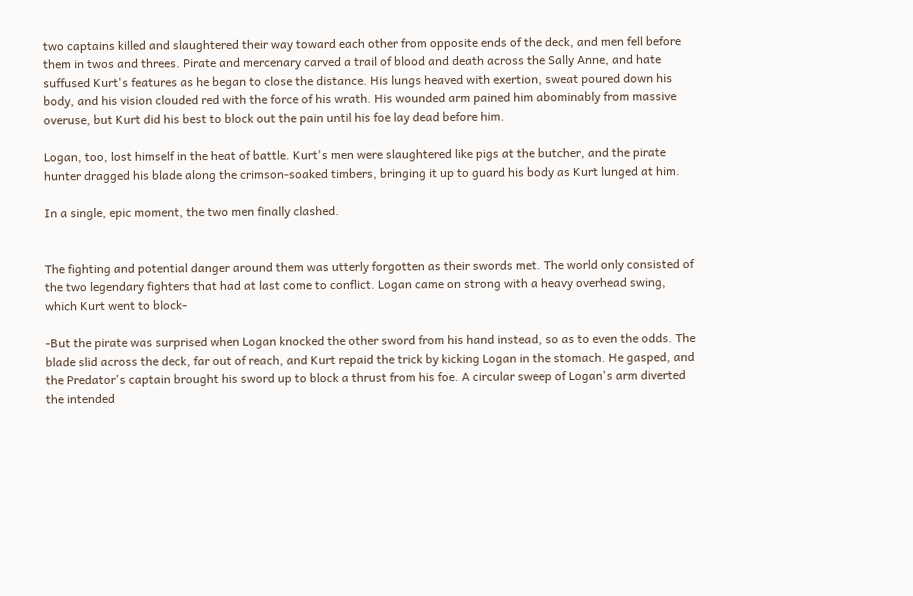two captains killed and slaughtered their way toward each other from opposite ends of the deck, and men fell before them in twos and threes. Pirate and mercenary carved a trail of blood and death across the Sally Anne, and hate suffused Kurt's features as he began to close the distance. His lungs heaved with exertion, sweat poured down his body, and his vision clouded red with the force of his wrath. His wounded arm pained him abominably from massive overuse, but Kurt did his best to block out the pain until his foe lay dead before him.

Logan, too, lost himself in the heat of battle. Kurt's men were slaughtered like pigs at the butcher, and the pirate hunter dragged his blade along the crimson-soaked timbers, bringing it up to guard his body as Kurt lunged at him.

In a single, epic moment, the two men finally clashed.


The fighting and potential danger around them was utterly forgotten as their swords met. The world only consisted of the two legendary fighters that had at last come to conflict. Logan came on strong with a heavy overhead swing, which Kurt went to block-

-But the pirate was surprised when Logan knocked the other sword from his hand instead, so as to even the odds. The blade slid across the deck, far out of reach, and Kurt repaid the trick by kicking Logan in the stomach. He gasped, and the Predator's captain brought his sword up to block a thrust from his foe. A circular sweep of Logan's arm diverted the intended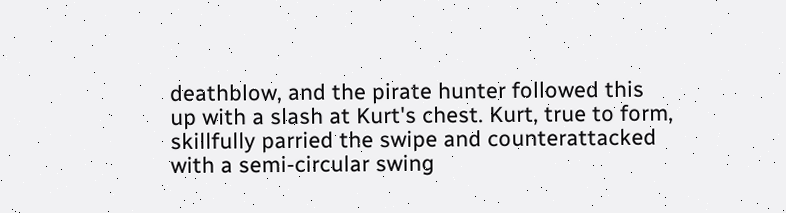deathblow, and the pirate hunter followed this up with a slash at Kurt's chest. Kurt, true to form, skillfully parried the swipe and counterattacked with a semi-circular swing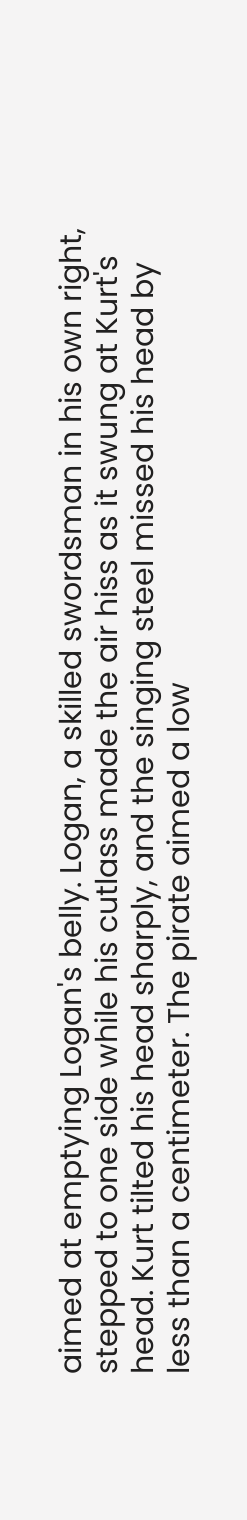aimed at emptying Logan's belly. Logan, a skilled swordsman in his own right, stepped to one side while his cutlass made the air hiss as it swung at Kurt's head. Kurt tilted his head sharply, and the singing steel missed his head by less than a centimeter. The pirate aimed a low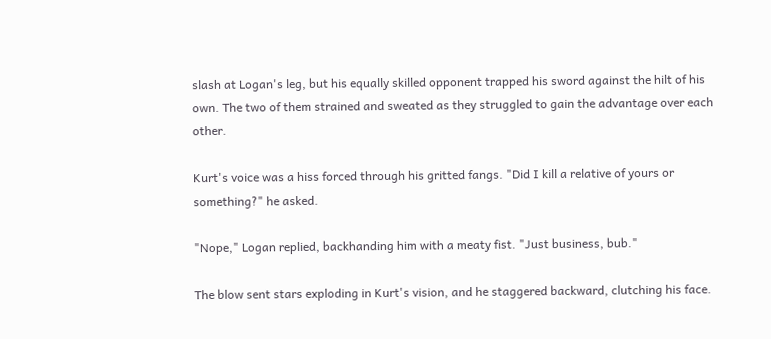slash at Logan's leg, but his equally skilled opponent trapped his sword against the hilt of his own. The two of them strained and sweated as they struggled to gain the advantage over each other.

Kurt's voice was a hiss forced through his gritted fangs. "Did I kill a relative of yours or something?" he asked.

"Nope," Logan replied, backhanding him with a meaty fist. "Just business, bub."

The blow sent stars exploding in Kurt's vision, and he staggered backward, clutching his face.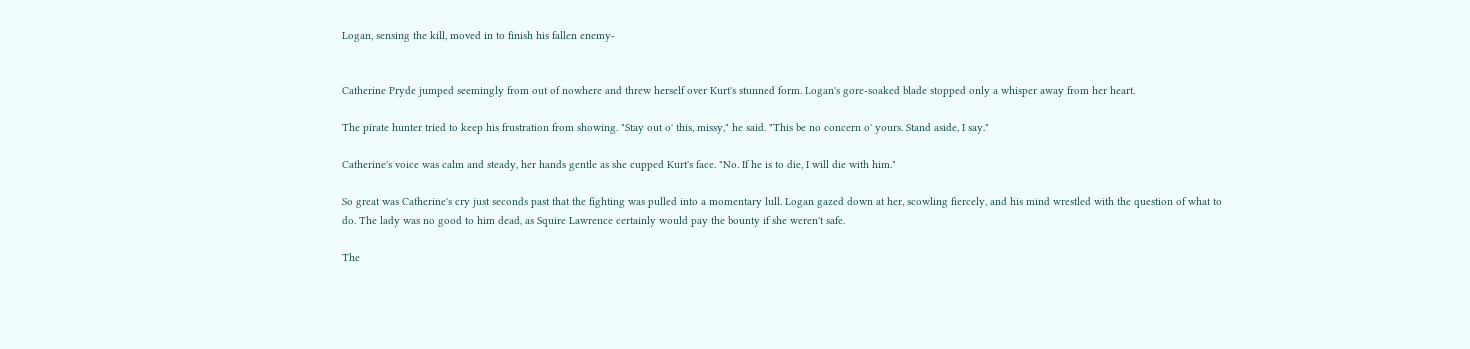Logan, sensing the kill, moved in to finish his fallen enemy-


Catherine Pryde jumped seemingly from out of nowhere and threw herself over Kurt's stunned form. Logan's gore-soaked blade stopped only a whisper away from her heart.

The pirate hunter tried to keep his frustration from showing. "Stay out o' this, missy," he said. "This be no concern o' yours. Stand aside, I say."

Catherine's voice was calm and steady, her hands gentle as she cupped Kurt's face. "No. If he is to die, I will die with him."

So great was Catherine's cry just seconds past that the fighting was pulled into a momentary lull. Logan gazed down at her, scowling fiercely, and his mind wrestled with the question of what to do. The lady was no good to him dead, as Squire Lawrence certainly would pay the bounty if she weren't safe.

The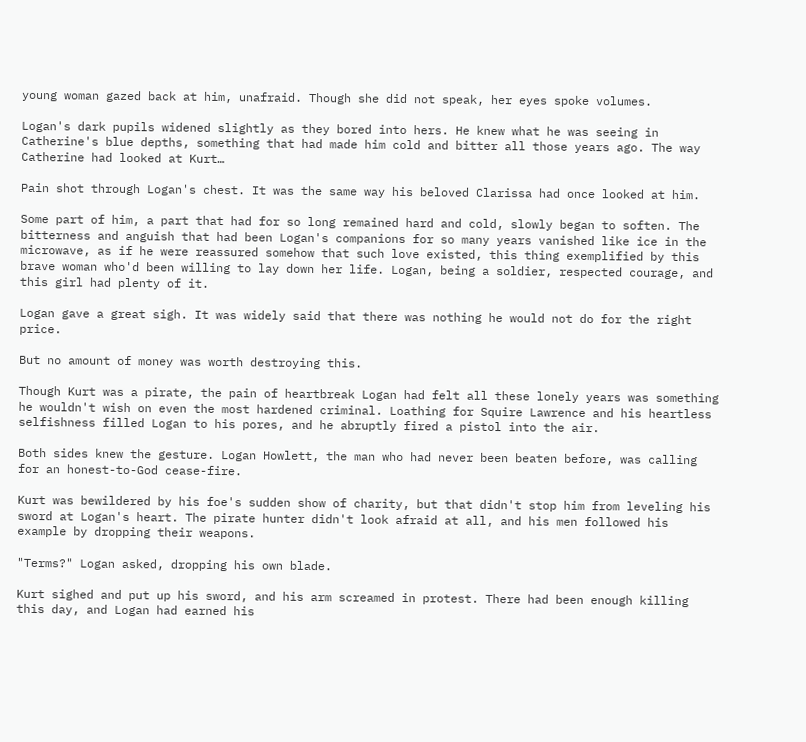young woman gazed back at him, unafraid. Though she did not speak, her eyes spoke volumes.

Logan's dark pupils widened slightly as they bored into hers. He knew what he was seeing in Catherine's blue depths, something that had made him cold and bitter all those years ago. The way Catherine had looked at Kurt…

Pain shot through Logan's chest. It was the same way his beloved Clarissa had once looked at him.

Some part of him, a part that had for so long remained hard and cold, slowly began to soften. The bitterness and anguish that had been Logan's companions for so many years vanished like ice in the microwave, as if he were reassured somehow that such love existed, this thing exemplified by this brave woman who'd been willing to lay down her life. Logan, being a soldier, respected courage, and this girl had plenty of it.

Logan gave a great sigh. It was widely said that there was nothing he would not do for the right price.

But no amount of money was worth destroying this.

Though Kurt was a pirate, the pain of heartbreak Logan had felt all these lonely years was something he wouldn't wish on even the most hardened criminal. Loathing for Squire Lawrence and his heartless selfishness filled Logan to his pores, and he abruptly fired a pistol into the air.

Both sides knew the gesture. Logan Howlett, the man who had never been beaten before, was calling for an honest-to-God cease-fire.

Kurt was bewildered by his foe's sudden show of charity, but that didn't stop him from leveling his sword at Logan's heart. The pirate hunter didn't look afraid at all, and his men followed his example by dropping their weapons.

"Terms?" Logan asked, dropping his own blade.

Kurt sighed and put up his sword, and his arm screamed in protest. There had been enough killing this day, and Logan had earned his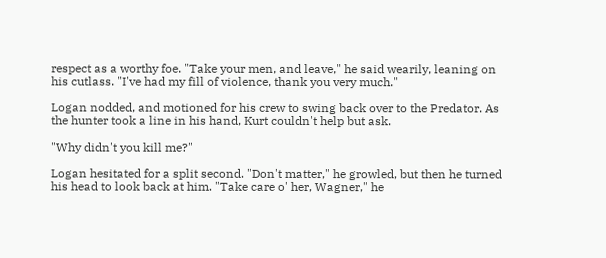respect as a worthy foe. "Take your men, and leave," he said wearily, leaning on his cutlass. "I've had my fill of violence, thank you very much."

Logan nodded, and motioned for his crew to swing back over to the Predator. As the hunter took a line in his hand, Kurt couldn't help but ask.

"Why didn't you kill me?"

Logan hesitated for a split second. "Don't matter," he growled, but then he turned his head to look back at him. "Take care o' her, Wagner," he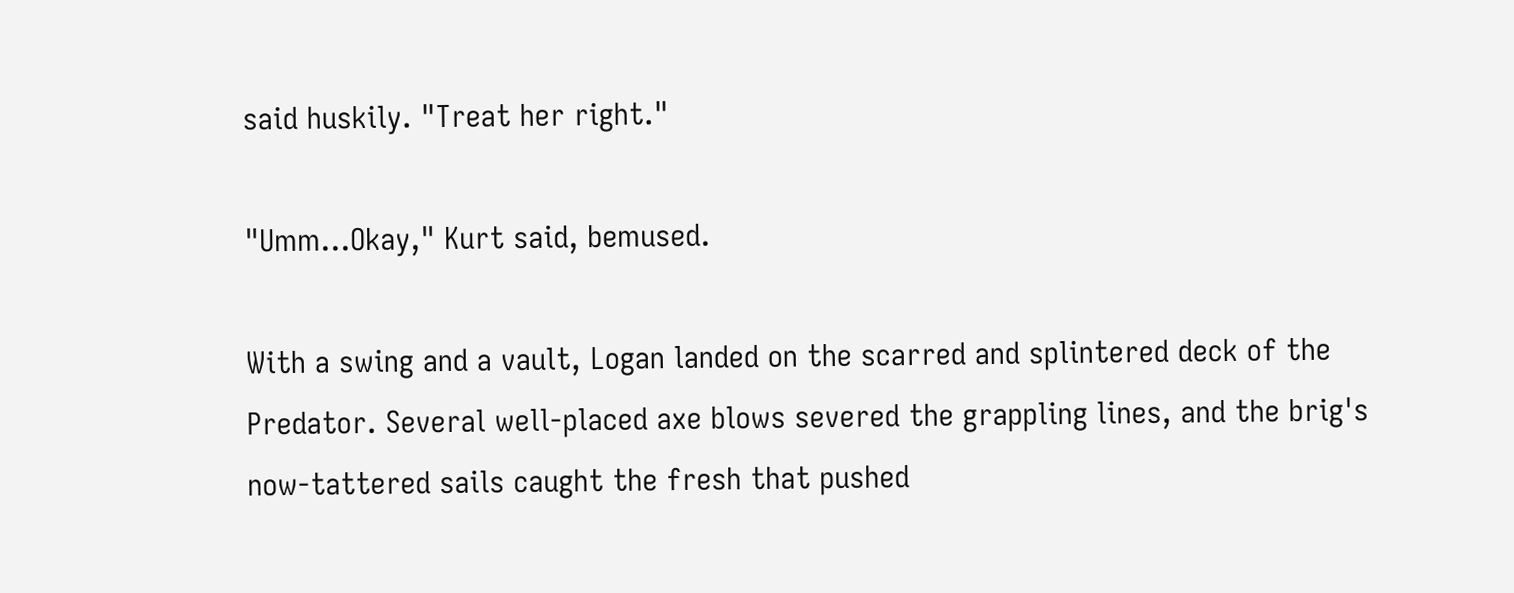said huskily. "Treat her right."

"Umm…Okay," Kurt said, bemused.

With a swing and a vault, Logan landed on the scarred and splintered deck of the Predator. Several well-placed axe blows severed the grappling lines, and the brig's now-tattered sails caught the fresh that pushed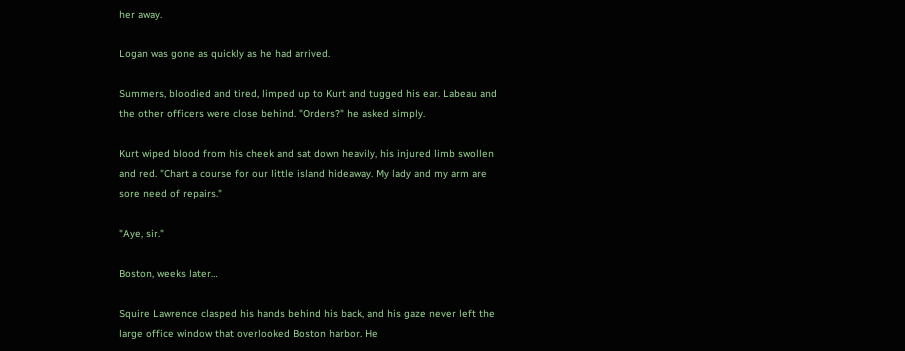her away.

Logan was gone as quickly as he had arrived.

Summers, bloodied and tired, limped up to Kurt and tugged his ear. Labeau and the other officers were close behind. "Orders?" he asked simply.

Kurt wiped blood from his cheek and sat down heavily, his injured limb swollen and red. "Chart a course for our little island hideaway. My lady and my arm are sore need of repairs."

"Aye, sir."

Boston, weeks later…

Squire Lawrence clasped his hands behind his back, and his gaze never left the large office window that overlooked Boston harbor. He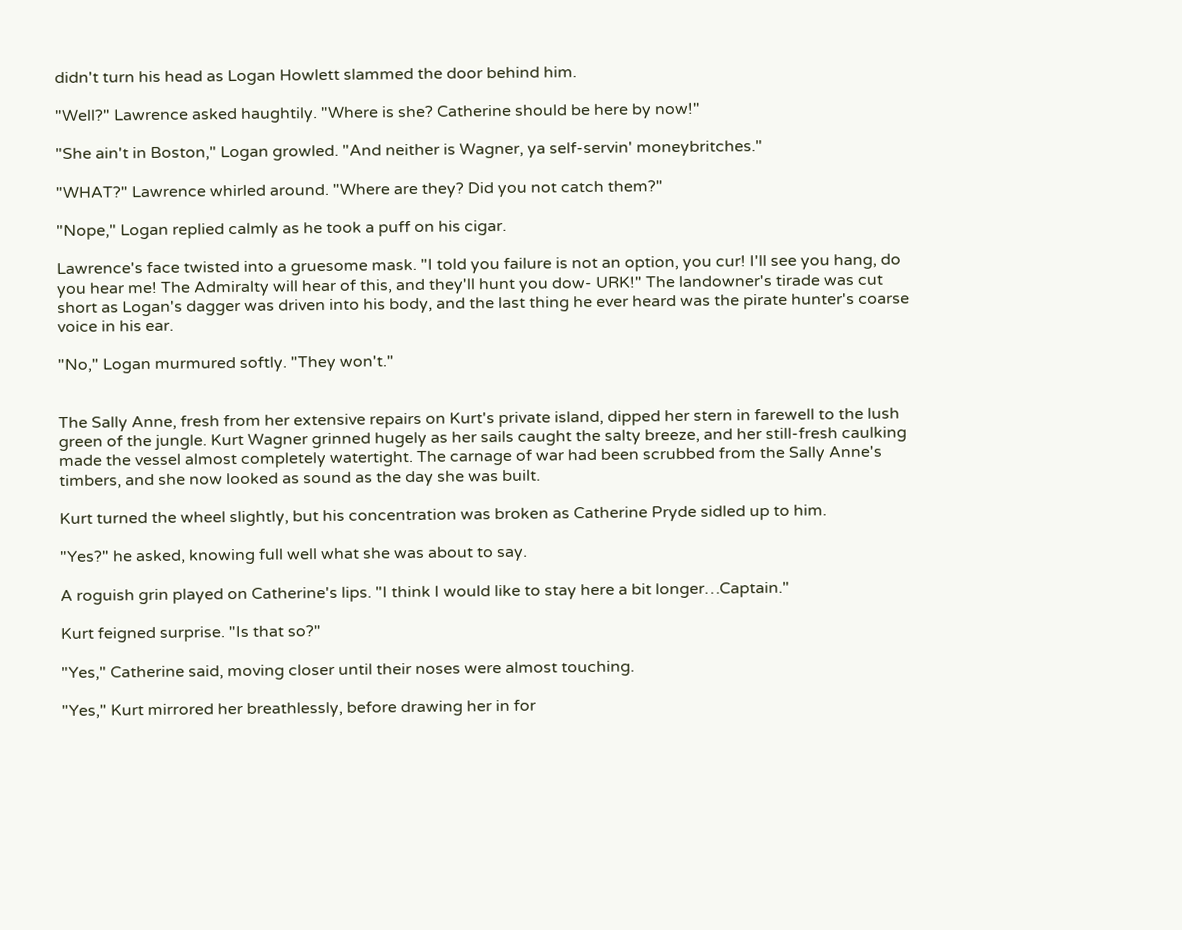didn't turn his head as Logan Howlett slammed the door behind him.

"Well?" Lawrence asked haughtily. "Where is she? Catherine should be here by now!"

"She ain't in Boston," Logan growled. "And neither is Wagner, ya self-servin' moneybritches."

"WHAT?" Lawrence whirled around. "Where are they? Did you not catch them?"

"Nope," Logan replied calmly as he took a puff on his cigar.

Lawrence's face twisted into a gruesome mask. "I told you failure is not an option, you cur! I'll see you hang, do you hear me! The Admiralty will hear of this, and they'll hunt you dow- URK!" The landowner's tirade was cut short as Logan's dagger was driven into his body, and the last thing he ever heard was the pirate hunter's coarse voice in his ear.

"No," Logan murmured softly. "They won't."


The Sally Anne, fresh from her extensive repairs on Kurt's private island, dipped her stern in farewell to the lush green of the jungle. Kurt Wagner grinned hugely as her sails caught the salty breeze, and her still-fresh caulking made the vessel almost completely watertight. The carnage of war had been scrubbed from the Sally Anne's timbers, and she now looked as sound as the day she was built.

Kurt turned the wheel slightly, but his concentration was broken as Catherine Pryde sidled up to him.

"Yes?" he asked, knowing full well what she was about to say.

A roguish grin played on Catherine's lips. "I think I would like to stay here a bit longer…Captain."

Kurt feigned surprise. "Is that so?"

"Yes," Catherine said, moving closer until their noses were almost touching.

"Yes," Kurt mirrored her breathlessly, before drawing her in for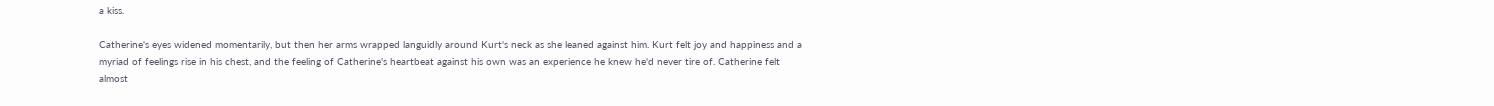a kiss.

Catherine's eyes widened momentarily, but then her arms wrapped languidly around Kurt's neck as she leaned against him. Kurt felt joy and happiness and a myriad of feelings rise in his chest, and the feeling of Catherine's heartbeat against his own was an experience he knew he'd never tire of. Catherine felt almost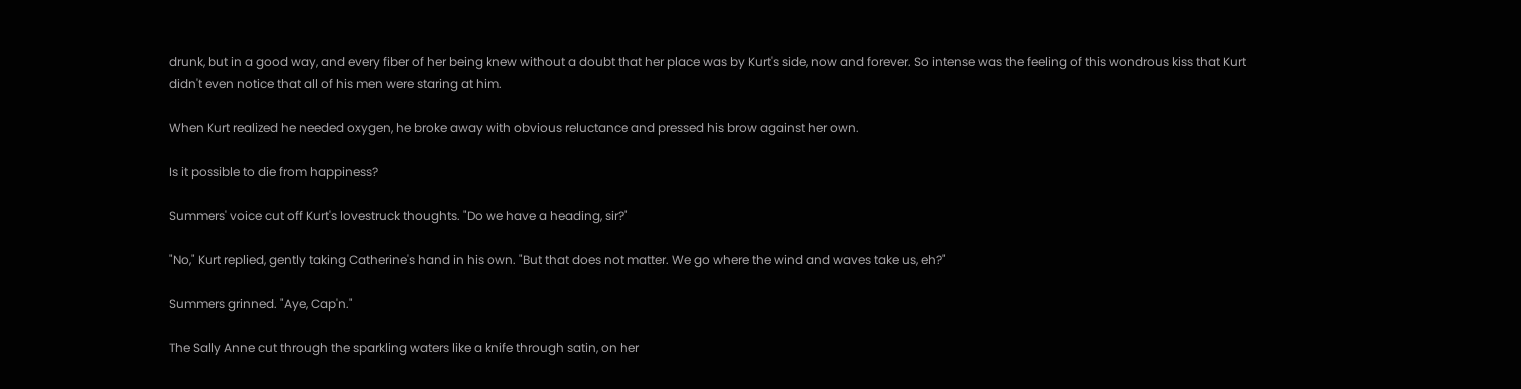drunk, but in a good way, and every fiber of her being knew without a doubt that her place was by Kurt's side, now and forever. So intense was the feeling of this wondrous kiss that Kurt didn't even notice that all of his men were staring at him.

When Kurt realized he needed oxygen, he broke away with obvious reluctance and pressed his brow against her own.

Is it possible to die from happiness?

Summers' voice cut off Kurt's lovestruck thoughts. "Do we have a heading, sir?"

"No," Kurt replied, gently taking Catherine's hand in his own. "But that does not matter. We go where the wind and waves take us, eh?"

Summers grinned. "Aye, Cap'n."

The Sally Anne cut through the sparkling waters like a knife through satin, on her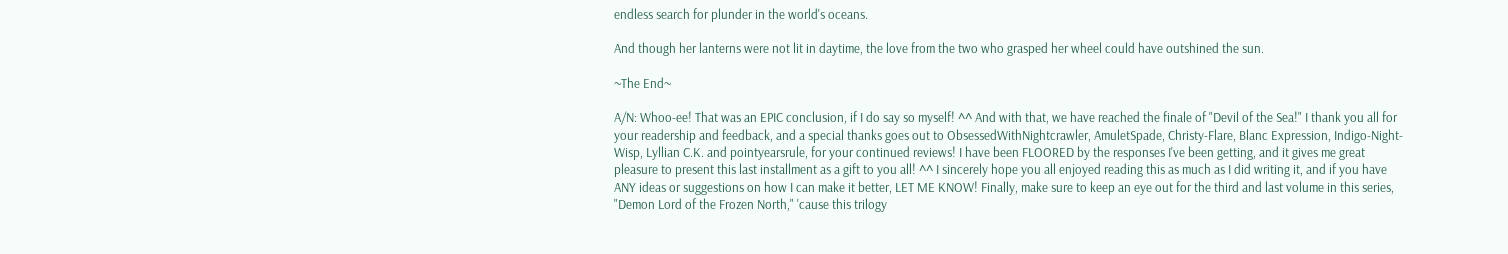endless search for plunder in the world's oceans.

And though her lanterns were not lit in daytime, the love from the two who grasped her wheel could have outshined the sun.

~The End~

A/N: Whoo-ee! That was an EPIC conclusion, if I do say so myself! ^^ And with that, we have reached the finale of "Devil of the Sea!" I thank you all for your readership and feedback, and a special thanks goes out to ObsessedWithNightcrawler, AmuletSpade, Christy-Flare, Blanc Expression, Indigo-Night-Wisp, Lyllian C.K. and pointyearsrule, for your continued reviews! I have been FLOORED by the responses I've been getting, and it gives me great pleasure to present this last installment as a gift to you all! ^^ I sincerely hope you all enjoyed reading this as much as I did writing it, and if you have ANY ideas or suggestions on how I can make it better, LET ME KNOW! Finally, make sure to keep an eye out for the third and last volume in this series, "Demon Lord of the Frozen North," 'cause this trilogy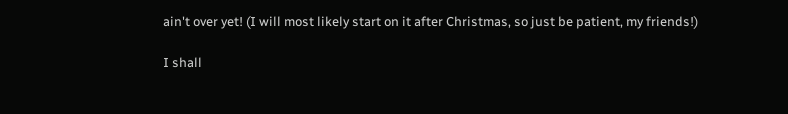ain't over yet! (I will most likely start on it after Christmas, so just be patient, my friends!)

I shall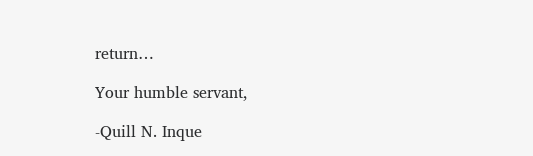return…

Your humble servant,

-Quill N. Inque